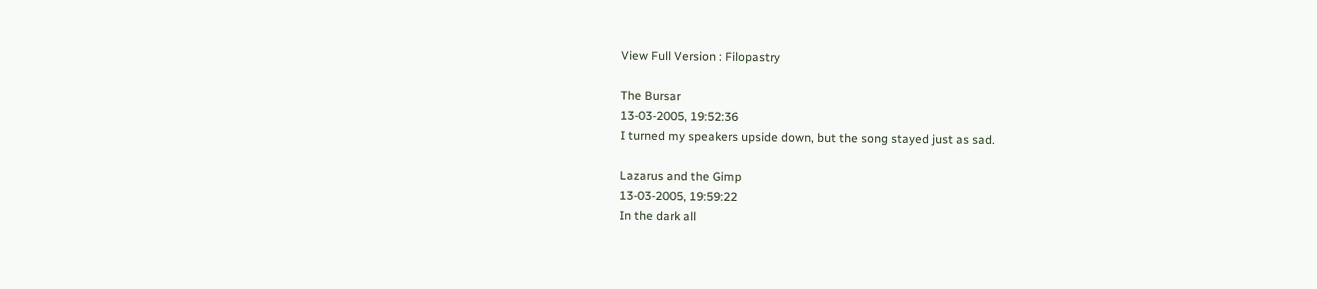View Full Version : Filopastry

The Bursar
13-03-2005, 19:52:36
I turned my speakers upside down, but the song stayed just as sad.

Lazarus and the Gimp
13-03-2005, 19:59:22
In the dark all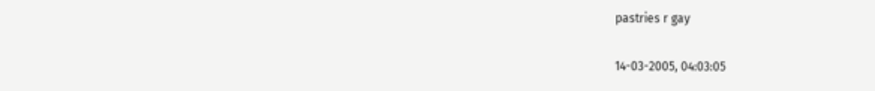pastries r gay

14-03-2005, 04:03:05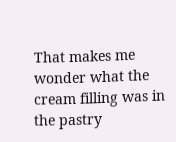That makes me wonder what the cream filling was in the pastry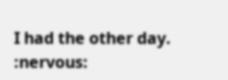I had the other day. :nervous: